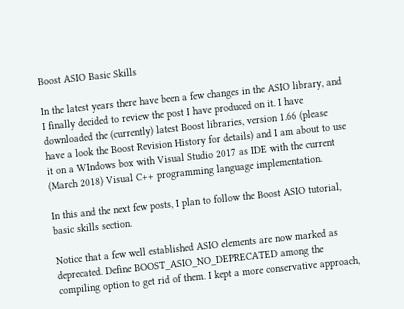Boost ASIO Basic Skills

In the latest years there have been a few changes in the ASIO library, and I finally decided to review the post I have produced on it. I have downloaded the (currently) latest Boost libraries, version 1.66 (please have a look the Boost Revision History for details) and I am about to use it on a WIndows box with Visual Studio 2017 as IDE with the current (March 2018) Visual C++ programming language implementation.

In this and the next few posts, I plan to follow the Boost ASIO tutorial, basic skills section.

Notice that a few well established ASIO elements are now marked as deprecated. Define BOOST_ASIO_NO_DEPRECATED among the compiling option to get rid of them. I kept a more conservative approach,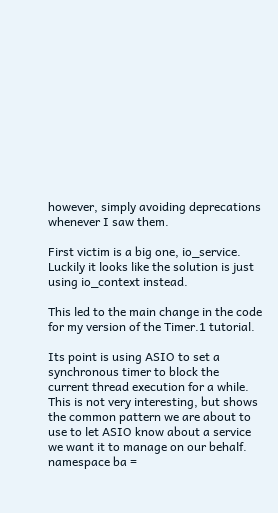however, simply avoiding deprecations whenever I saw them.

First victim is a big one, io_service. Luckily it looks like the solution is just using io_context instead.

This led to the main change in the code for my version of the Timer.1 tutorial.

Its point is using ASIO to set a synchronous timer to block the current thread execution for a while. This is not very interesting, but shows the common pattern we are about to use to let ASIO know about a service we want it to manage on our behalf.
namespace ba =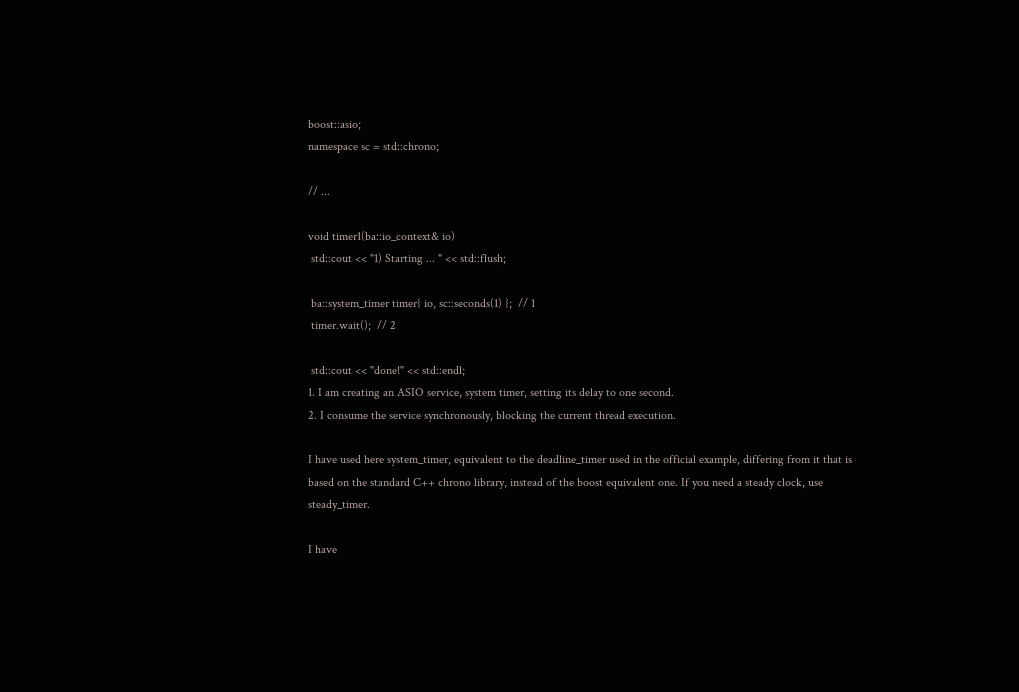boost::asio;
namespace sc = std::chrono;

// ...

void timer1(ba::io_context& io)
 std::cout << "1) Starting ... " << std::flush;

 ba::system_timer timer{ io, sc::seconds(1) };  // 1
 timer.wait();  // 2

 std::cout << "done!" << std::endl;
1. I am creating an ASIO service, system timer, setting its delay to one second.
2. I consume the service synchronously, blocking the current thread execution.

I have used here system_timer, equivalent to the deadline_timer used in the official example, differing from it that is based on the standard C++ chrono library, instead of the boost equivalent one. If you need a steady clock, use steady_timer.

I have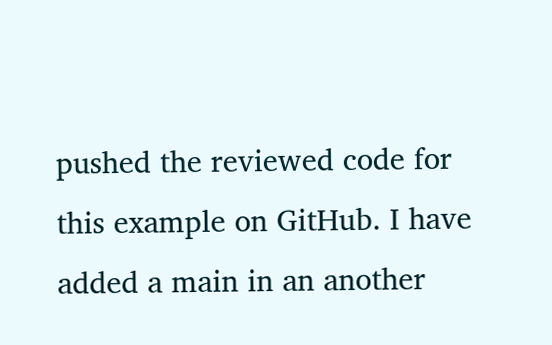pushed the reviewed code for this example on GitHub. I have added a main in an another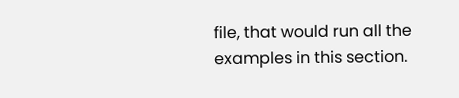file, that would run all the examples in this section.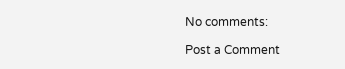No comments:

Post a Comment